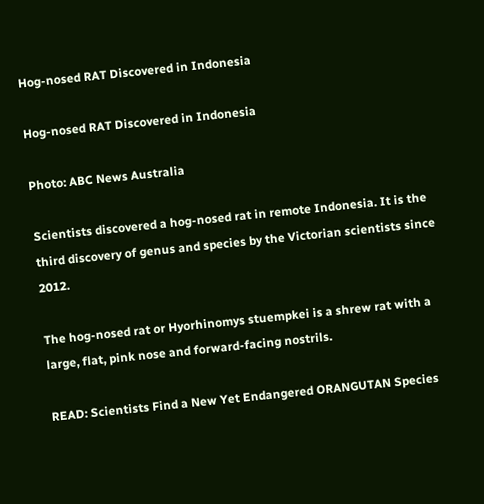Hog-nosed RAT Discovered in Indonesia

Hog-nosed RAT Discovered in Indonesia

Photo: ABC News Australia

Scientists discovered a hog-nosed rat in remote Indonesia. It is the third discovery of genus and species by the Victorian scientists since 2012.

The hog-nosed rat or Hyorhinomys stuempkei is a shrew rat with a large, flat, pink nose and forward-facing nostrils.

READ: Scientists Find a New Yet Endangered ORANGUTAN Species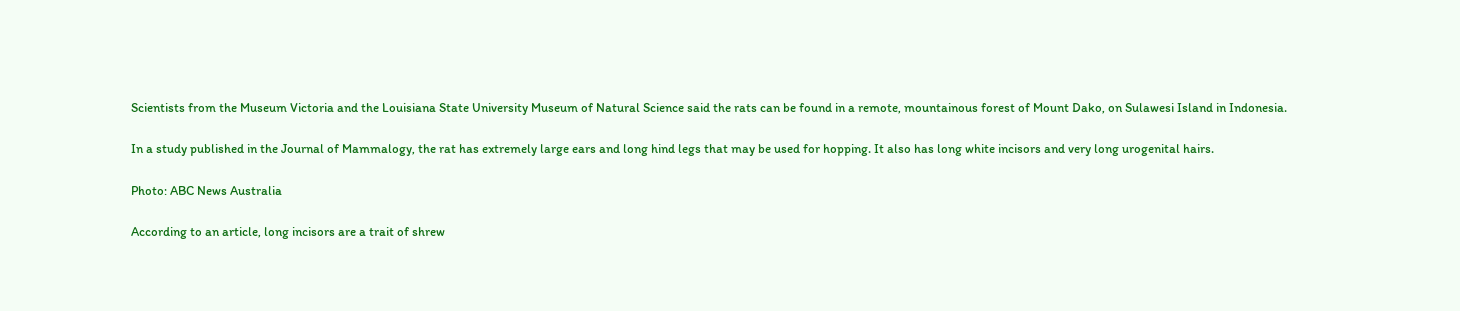Scientists from the Museum Victoria and the Louisiana State University Museum of Natural Science said the rats can be found in a remote, mountainous forest of Mount Dako, on Sulawesi Island in Indonesia.

In a study published in the Journal of Mammalogy, the rat has extremely large ears and long hind legs that may be used for hopping. It also has long white incisors and very long urogenital hairs.

Photo: ABC News Australia

According to an article, long incisors are a trait of shrew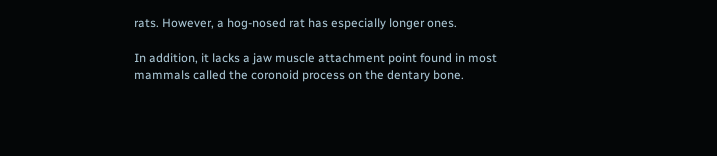rats. However, a hog-nosed rat has especially longer ones.

In addition, it lacks a jaw muscle attachment point found in most mammals called the coronoid process on the dentary bone.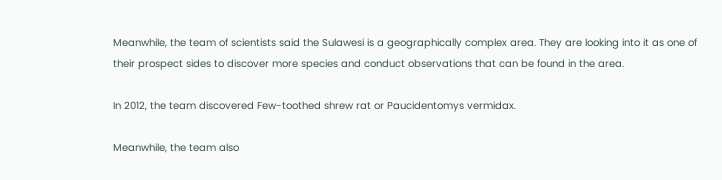Meanwhile, the team of scientists said the Sulawesi is a geographically complex area. They are looking into it as one of their prospect sides to discover more species and conduct observations that can be found in the area.

In 2012, the team discovered Few-toothed shrew rat or Paucidentomys vermidax.

Meanwhile, the team also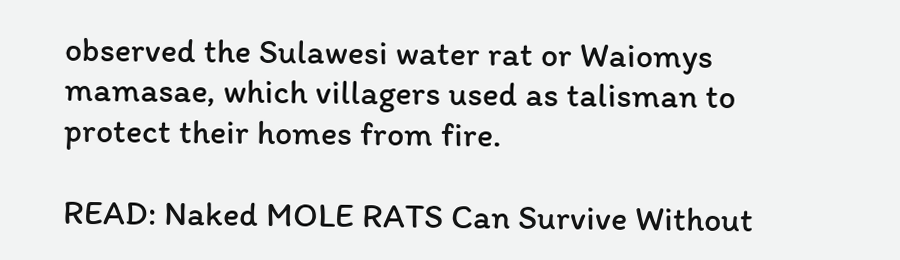observed the Sulawesi water rat or Waiomys mamasae, which villagers used as talisman to protect their homes from fire.

READ: Naked MOLE RATS Can Survive Without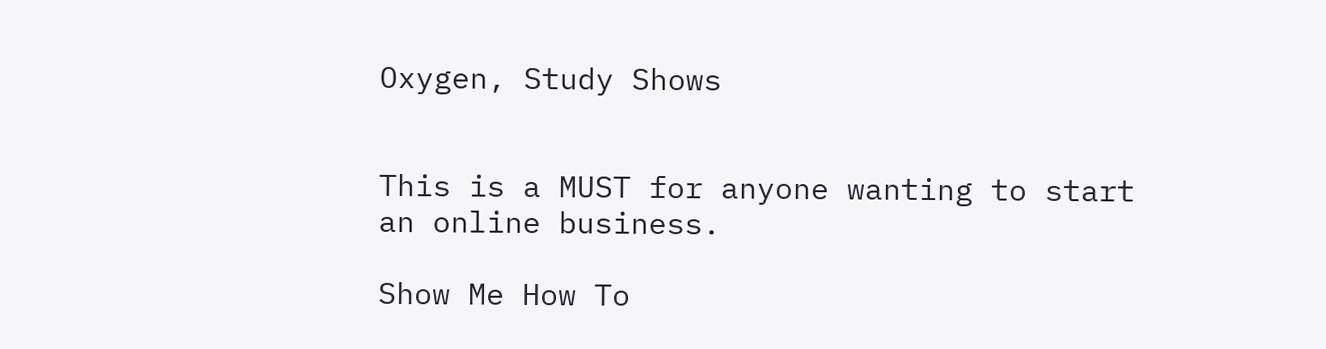Oxygen, Study Shows


This is a MUST for anyone wanting to start an online business.

Show Me How To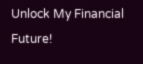Unlock My Financial Future!